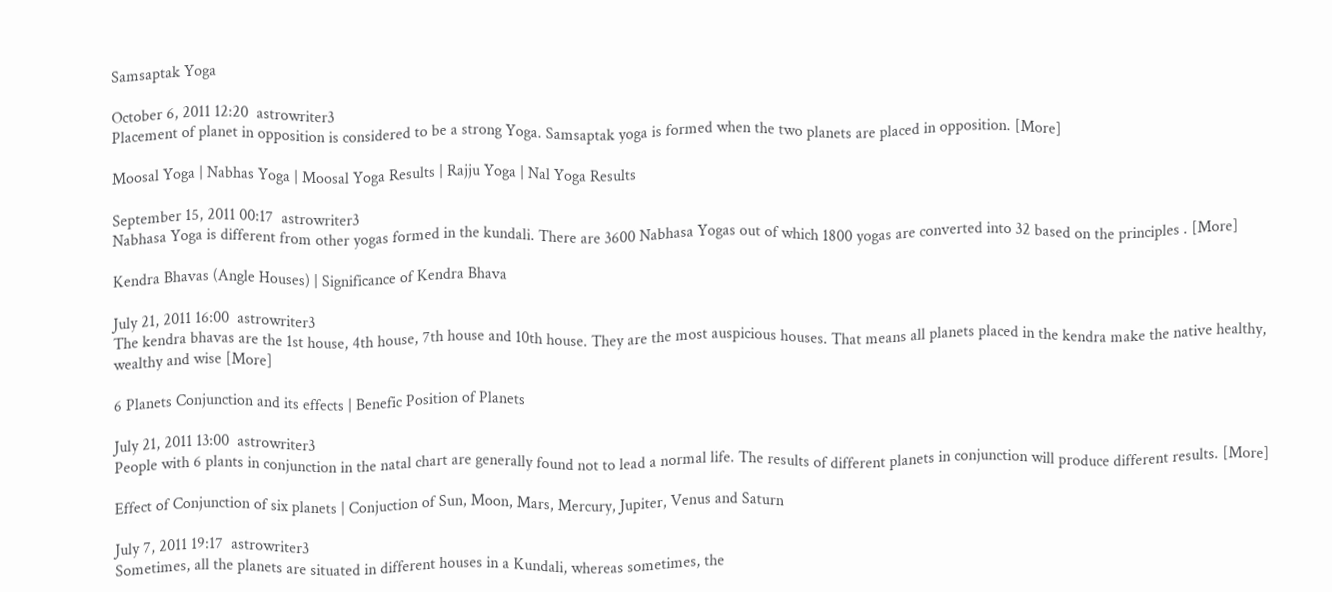Samsaptak Yoga

October 6, 2011 12:20  astrowriter3
Placement of planet in opposition is considered to be a strong Yoga. Samsaptak yoga is formed when the two planets are placed in opposition. [More]

Moosal Yoga | Nabhas Yoga | Moosal Yoga Results | Rajju Yoga | Nal Yoga Results

September 15, 2011 00:17  astrowriter3
Nabhasa Yoga is different from other yogas formed in the kundali. There are 3600 Nabhasa Yogas out of which 1800 yogas are converted into 32 based on the principles . [More]

Kendra Bhavas (Angle Houses) | Significance of Kendra Bhava

July 21, 2011 16:00  astrowriter3
The kendra bhavas are the 1st house, 4th house, 7th house and 10th house. They are the most auspicious houses. That means all planets placed in the kendra make the native healthy, wealthy and wise [More]

6 Planets Conjunction and its effects | Benefic Position of Planets

July 21, 2011 13:00  astrowriter3
People with 6 plants in conjunction in the natal chart are generally found not to lead a normal life. The results of different planets in conjunction will produce different results. [More]

Effect of Conjunction of six planets | Conjuction of Sun, Moon, Mars, Mercury, Jupiter, Venus and Saturn

July 7, 2011 19:17  astrowriter3
Sometimes, all the planets are situated in different houses in a Kundali, whereas sometimes, the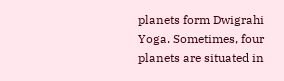planets form Dwigrahi Yoga. Sometimes, four planets are situated in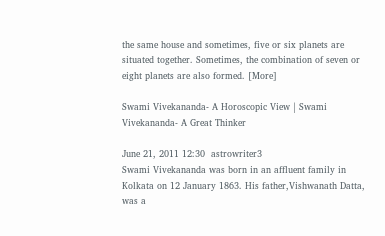the same house and sometimes, five or six planets are situated together. Sometimes, the combination of seven or eight planets are also formed. [More]

Swami Vivekananda- A Horoscopic View | Swami Vivekananda- A Great Thinker

June 21, 2011 12:30  astrowriter3
Swami Vivekananda was born in an affluent family in Kolkata on 12 January 1863. His father,Vishwanath Datta, was a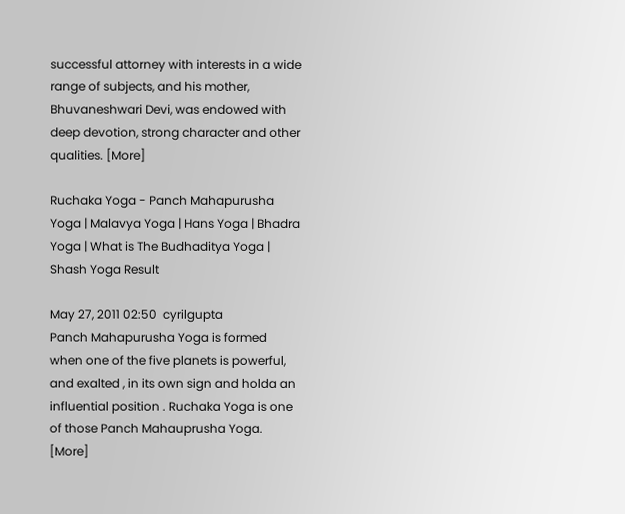successful attorney with interests in a wide range of subjects, and his mother, Bhuvaneshwari Devi, was endowed with deep devotion, strong character and other qualities. [More]

Ruchaka Yoga - Panch Mahapurusha Yoga | Malavya Yoga | Hans Yoga | Bhadra Yoga | What is The Budhaditya Yoga | Shash Yoga Result

May 27, 2011 02:50  cyrilgupta
Panch Mahapurusha Yoga is formed when one of the five planets is powerful, and exalted , in its own sign and holda an influential position . Ruchaka Yoga is one of those Panch Mahauprusha Yoga. [More]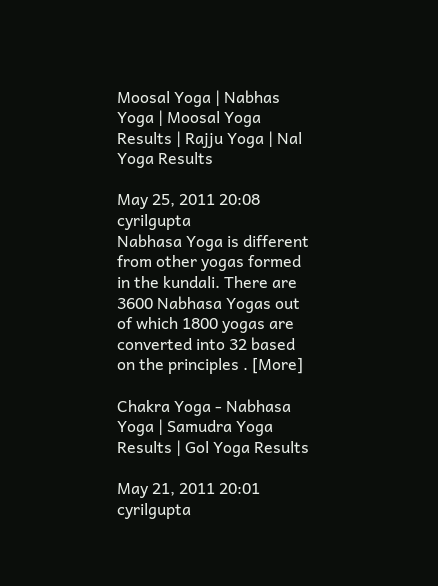Moosal Yoga | Nabhas Yoga | Moosal Yoga Results | Rajju Yoga | Nal Yoga Results

May 25, 2011 20:08  cyrilgupta
Nabhasa Yoga is different from other yogas formed in the kundali. There are 3600 Nabhasa Yogas out of which 1800 yogas are converted into 32 based on the principles . [More]

Chakra Yoga - Nabhasa Yoga | Samudra Yoga Results | Gol Yoga Results

May 21, 2011 20:01  cyrilgupta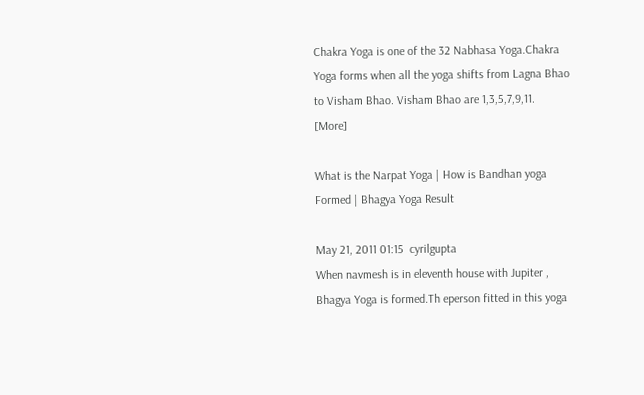Chakra Yoga is one of the 32 Nabhasa Yoga.Chakra Yoga forms when all the yoga shifts from Lagna Bhao to Visham Bhao. Visham Bhao are 1,3,5,7,9,11. [More]

What is the Narpat Yoga | How is Bandhan yoga Formed | Bhagya Yoga Result

May 21, 2011 01:15  cyrilgupta
When navmesh is in eleventh house with Jupiter , Bhagya Yoga is formed.Th eperson fitted in this yoga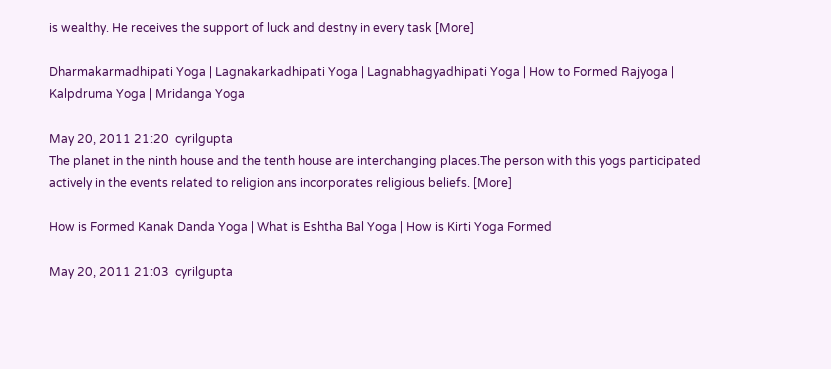is wealthy. He receives the support of luck and destny in every task [More]

Dharmakarmadhipati Yoga | Lagnakarkadhipati Yoga | Lagnabhagyadhipati Yoga | How to Formed Rajyoga | Kalpdruma Yoga | Mridanga Yoga

May 20, 2011 21:20  cyrilgupta
The planet in the ninth house and the tenth house are interchanging places.The person with this yogs participated actively in the events related to religion ans incorporates religious beliefs. [More]

How is Formed Kanak Danda Yoga | What is Eshtha Bal Yoga | How is Kirti Yoga Formed

May 20, 2011 21:03  cyrilgupta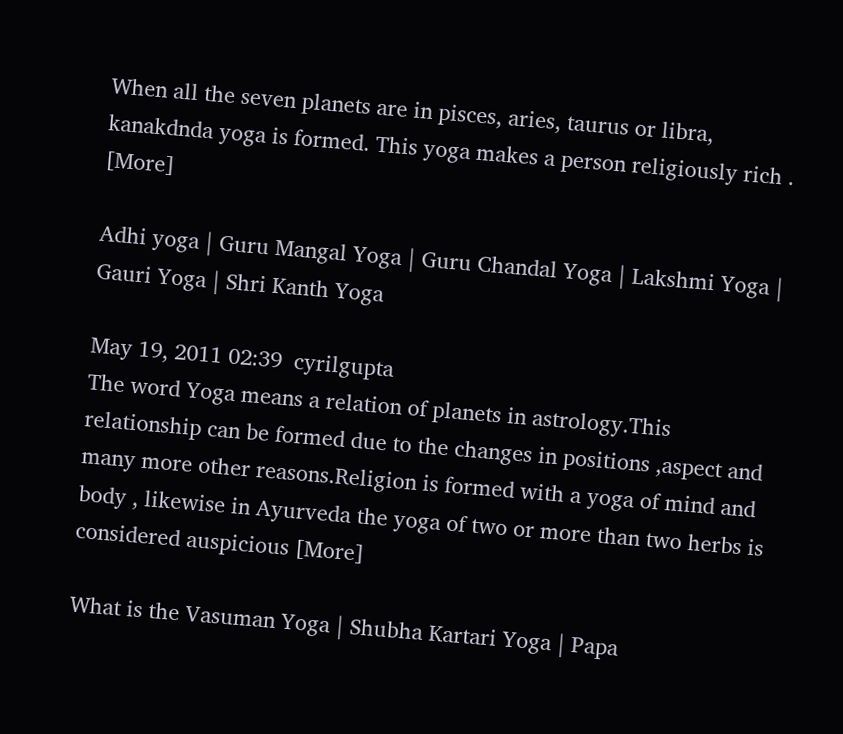When all the seven planets are in pisces, aries, taurus or libra, kanakdnda yoga is formed. This yoga makes a person religiously rich . [More]

Adhi yoga | Guru Mangal Yoga | Guru Chandal Yoga | Lakshmi Yoga | Gauri Yoga | Shri Kanth Yoga

May 19, 2011 02:39  cyrilgupta
The word Yoga means a relation of planets in astrology.This relationship can be formed due to the changes in positions ,aspect and many more other reasons.Religion is formed with a yoga of mind and body , likewise in Ayurveda the yoga of two or more than two herbs is considered auspicious [More]

What is the Vasuman Yoga | Shubha Kartari Yoga | Papa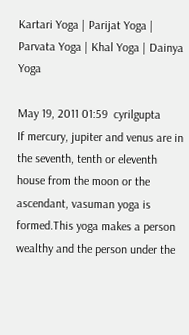Kartari Yoga | Parijat Yoga | Parvata Yoga | Khal Yoga | Dainya Yoga

May 19, 2011 01:59  cyrilgupta
If mercury, jupiter and venus are in the seventh, tenth or eleventh house from the moon or the ascendant, vasuman yoga is formed.This yoga makes a person wealthy and the person under the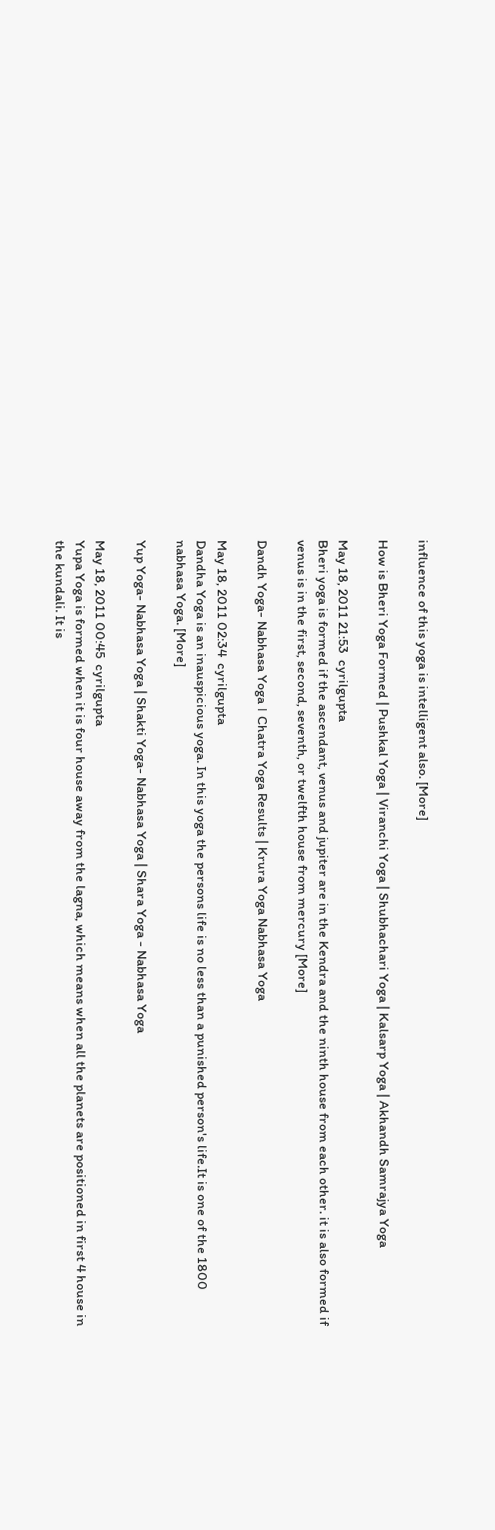influence of this yoga is intelligent also. [More]

How is Bheri Yoga Formed | Pushkal Yoga | Viranchi Yoga | Shubhachari Yoga | Kalsarp Yoga | Akhandh Samrajya Yoga

May 18, 2011 21:53  cyrilgupta
Bheri yoga is formed if the ascendant, venus and jupiter are in the Kendra and the ninth house from each other. it is also formed if venus is in the first, second, seventh, or twelfth house from mercury [More]

Dandh Yoga- Nabhasa Yoga । Chatra Yoga Results | Krura Yoga Nabhasa Yoga

May 18, 2011 02:34  cyrilgupta
Dandha Yoga is an inauspicious yoga. In this yoga the persons life is no less than a punished person's life.It is one of the 1800 nabhasa Yoga. [More]

Yup Yoga- Nabhasa Yoga | Shakti Yoga- Nabhasa Yoga | Shara Yoga - Nabhasa Yoga

May 18, 2011 00:45  cyrilgupta
Yupa Yoga is formed when it is four house away from the lagna, which means when all the planets are positioned in first 4 house in the kundali. It is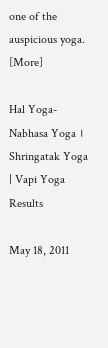one of the auspicious yoga. [More]

Hal Yoga- Nabhasa Yoga । Shringatak Yoga | Vapi Yoga Results

May 18, 2011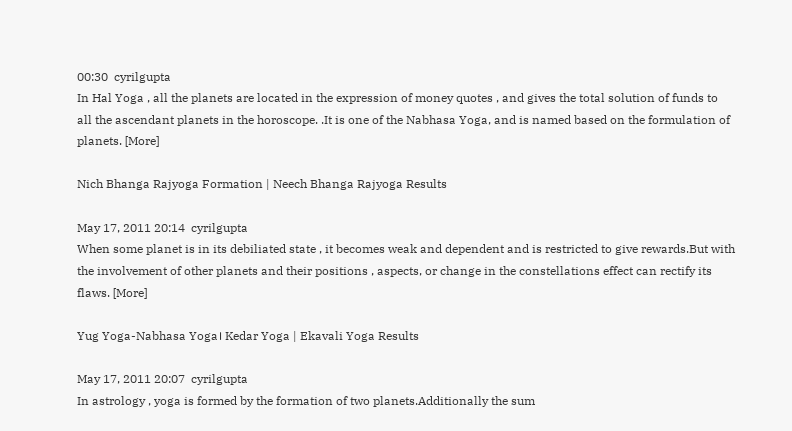00:30  cyrilgupta
In Hal Yoga , all the planets are located in the expression of money quotes , and gives the total solution of funds to all the ascendant planets in the horoscope. .It is one of the Nabhasa Yoga, and is named based on the formulation of planets. [More]

Nich Bhanga Rajyoga Formation | Neech Bhanga Rajyoga Results

May 17, 2011 20:14  cyrilgupta
When some planet is in its debiliated state , it becomes weak and dependent and is restricted to give rewards.But with the involvement of other planets and their positions , aspects, or change in the constellations effect can rectify its flaws. [More]

Yug Yoga-Nabhasa Yoga। Kedar Yoga | Ekavali Yoga Results

May 17, 2011 20:07  cyrilgupta
In astrology , yoga is formed by the formation of two planets.Additionally the sum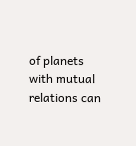of planets with mutual relations can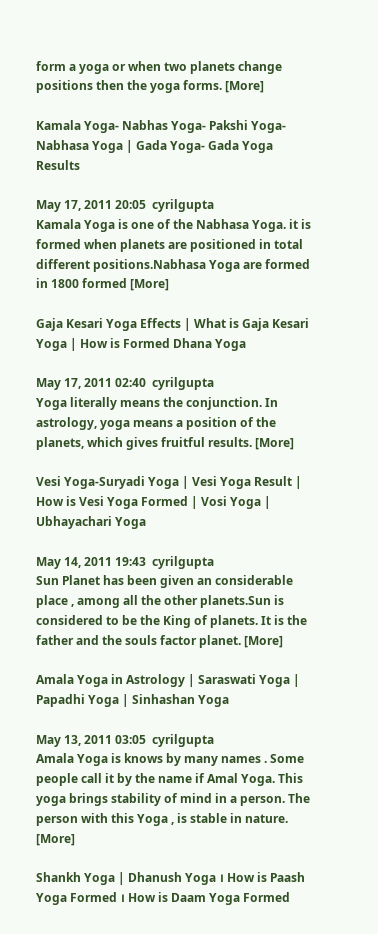form a yoga or when two planets change positions then the yoga forms. [More]

Kamala Yoga- Nabhas Yoga- Pakshi Yoga- Nabhasa Yoga | Gada Yoga- Gada Yoga Results

May 17, 2011 20:05  cyrilgupta
Kamala Yoga is one of the Nabhasa Yoga. it is formed when planets are positioned in total different positions.Nabhasa Yoga are formed in 1800 formed [More]

Gaja Kesari Yoga Effects | What is Gaja Kesari Yoga | How is Formed Dhana Yoga

May 17, 2011 02:40  cyrilgupta
Yoga literally means the conjunction. In astrology, yoga means a position of the planets, which gives fruitful results. [More]

Vesi Yoga-Suryadi Yoga | Vesi Yoga Result | How is Vesi Yoga Formed | Vosi Yoga | Ubhayachari Yoga

May 14, 2011 19:43  cyrilgupta
Sun Planet has been given an considerable place , among all the other planets.Sun is considered to be the King of planets. It is the father and the souls factor planet. [More]

Amala Yoga in Astrology | Saraswati Yoga | Papadhi Yoga | Sinhashan Yoga

May 13, 2011 03:05  cyrilgupta
Amala Yoga is knows by many names . Some people call it by the name if Amal Yoga. This yoga brings stability of mind in a person. The person with this Yoga , is stable in nature. [More]

Shankh Yoga | Dhanush Yoga । How is Paash Yoga Formed । How is Daam Yoga Formed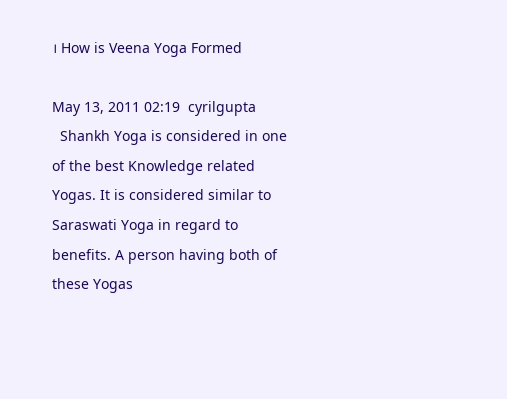। How is Veena Yoga Formed

May 13, 2011 02:19  cyrilgupta
  Shankh Yoga is considered in one of the best Knowledge related Yogas. It is considered similar to Saraswati Yoga in regard to benefits. A person having both of these Yogas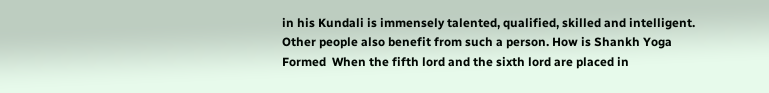in his Kundali is immensely talented, qualified, skilled and intelligent. Other people also benefit from such a person. How is Shankh Yoga Formed  When the fifth lord and the sixth lord are placed in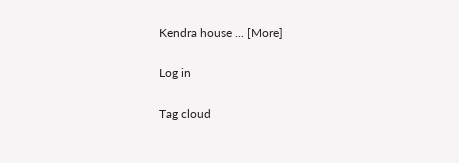Kendra house ... [More]

Log in

Tag cloud